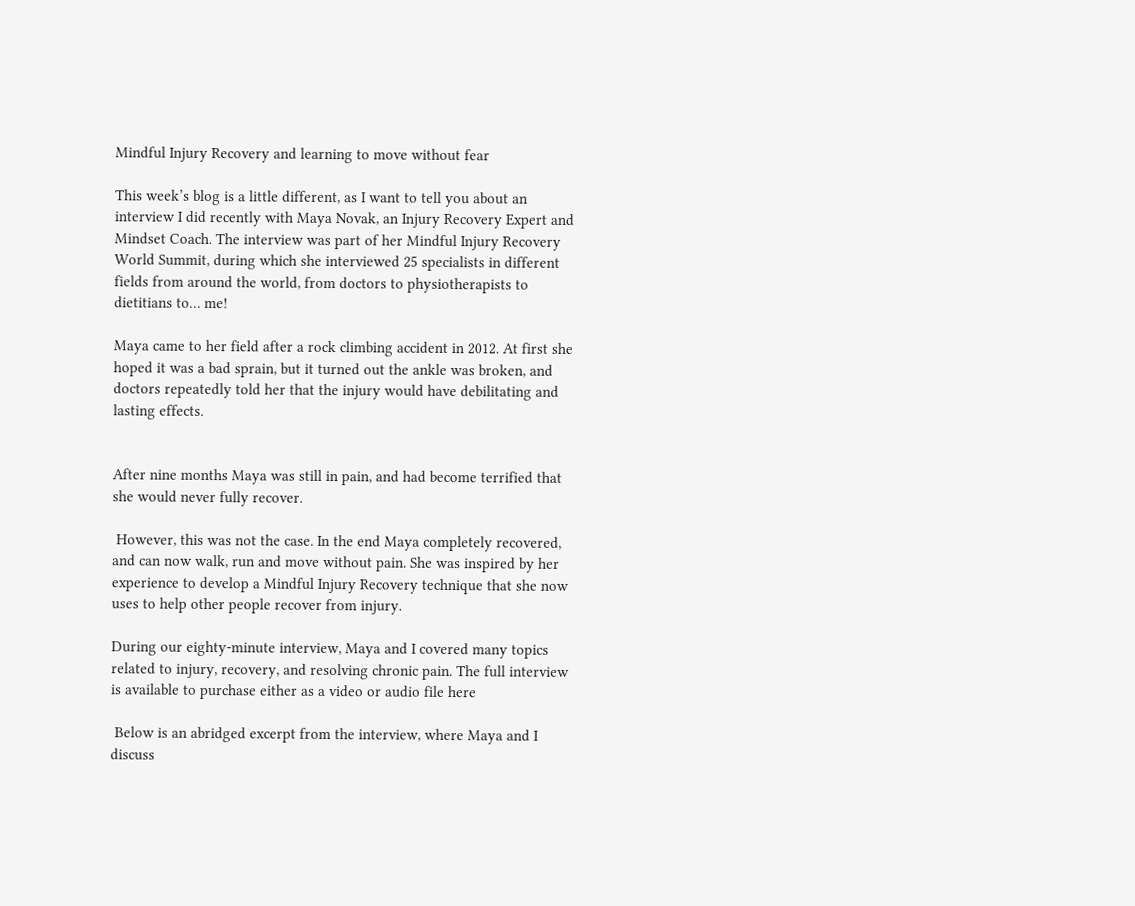Mindful Injury Recovery and learning to move without fear

This week’s blog is a little different, as I want to tell you about an interview I did recently with Maya Novak, an Injury Recovery Expert and Mindset Coach. The interview was part of her Mindful Injury Recovery World Summit, during which she interviewed 25 specialists in different fields from around the world, from doctors to physiotherapists to dietitians to… me!

Maya came to her field after a rock climbing accident in 2012. At first she hoped it was a bad sprain, but it turned out the ankle was broken, and doctors repeatedly told her that the injury would have debilitating and lasting effects.


After nine months Maya was still in pain, and had become terrified that she would never fully recover.

 However, this was not the case. In the end Maya completely recovered, and can now walk, run and move without pain. She was inspired by her experience to develop a Mindful Injury Recovery technique that she now uses to help other people recover from injury.

During our eighty-minute interview, Maya and I covered many topics related to injury, recovery, and resolving chronic pain. The full interview is available to purchase either as a video or audio file here

 Below is an abridged excerpt from the interview, where Maya and I discuss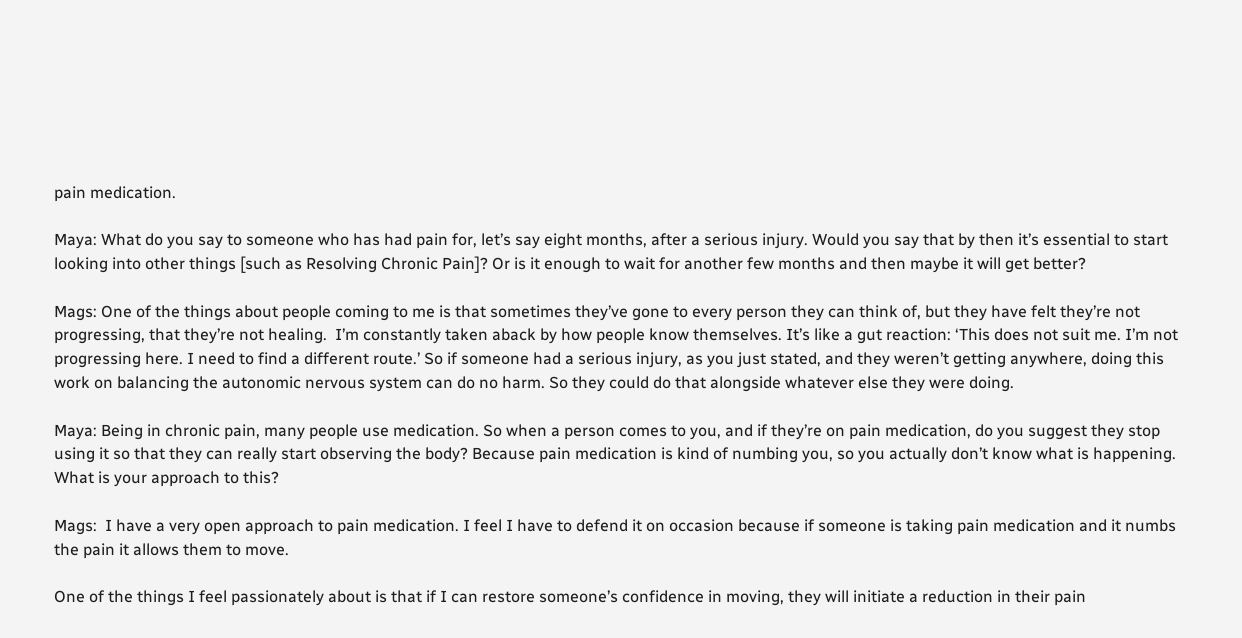pain medication.

Maya: What do you say to someone who has had pain for, let’s say eight months, after a serious injury. Would you say that by then it’s essential to start looking into other things [such as Resolving Chronic Pain]? Or is it enough to wait for another few months and then maybe it will get better?

Mags: One of the things about people coming to me is that sometimes they’ve gone to every person they can think of, but they have felt they’re not progressing, that they’re not healing.  I’m constantly taken aback by how people know themselves. It’s like a gut reaction: ‘This does not suit me. I’m not progressing here. I need to find a different route.’ So if someone had a serious injury, as you just stated, and they weren’t getting anywhere, doing this work on balancing the autonomic nervous system can do no harm. So they could do that alongside whatever else they were doing.

Maya: Being in chronic pain, many people use medication. So when a person comes to you, and if they’re on pain medication, do you suggest they stop using it so that they can really start observing the body? Because pain medication is kind of numbing you, so you actually don’t know what is happening. What is your approach to this?

Mags:  I have a very open approach to pain medication. I feel I have to defend it on occasion because if someone is taking pain medication and it numbs the pain it allows them to move.

One of the things I feel passionately about is that if I can restore someone’s confidence in moving, they will initiate a reduction in their pain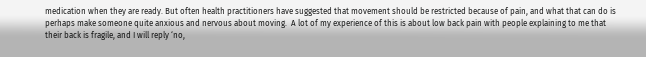medication when they are ready. But often health practitioners have suggested that movement should be restricted because of pain, and what that can do is perhaps make someone quite anxious and nervous about moving.  A lot of my experience of this is about low back pain with people explaining to me that their back is fragile, and I will reply ‘no,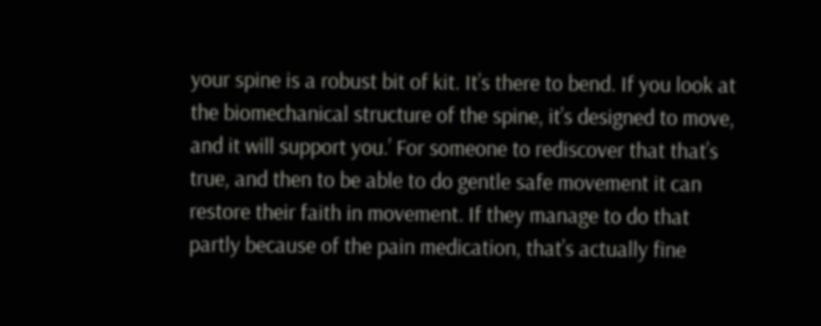your spine is a robust bit of kit. It’s there to bend. If you look at the biomechanical structure of the spine, it’s designed to move, and it will support you.’ For someone to rediscover that that’s true, and then to be able to do gentle safe movement it can restore their faith in movement. If they manage to do that partly because of the pain medication, that’s actually fine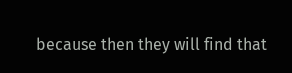because then they will find that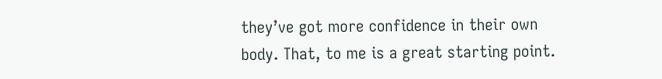they’ve got more confidence in their own body. That, to me is a great starting point.